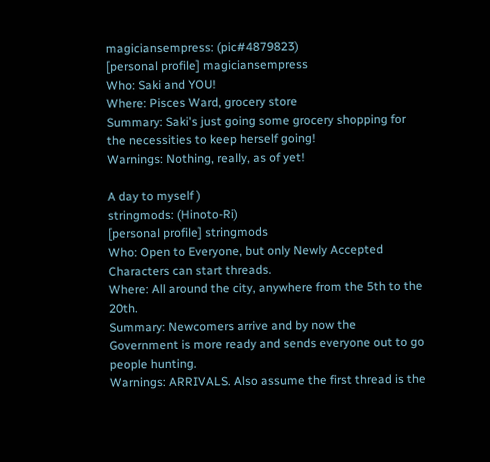magiciansempress: (pic#4879823)
[personal profile] magiciansempress
Who: Saki and YOU!
Where: Pisces Ward, grocery store
Summary: Saki's just going some grocery shopping for the necessities to keep herself going!
Warnings: Nothing, really, as of yet!

A day to myself )
stringmods: (Hinoto-Ri)
[personal profile] stringmods
Who: Open to Everyone, but only Newly Accepted Characters can start threads.
Where: All around the city, anywhere from the 5th to the 20th.
Summary: Newcomers arrive and by now the Government is more ready and sends everyone out to go people hunting.
Warnings: ARRIVALS. Also assume the first thread is the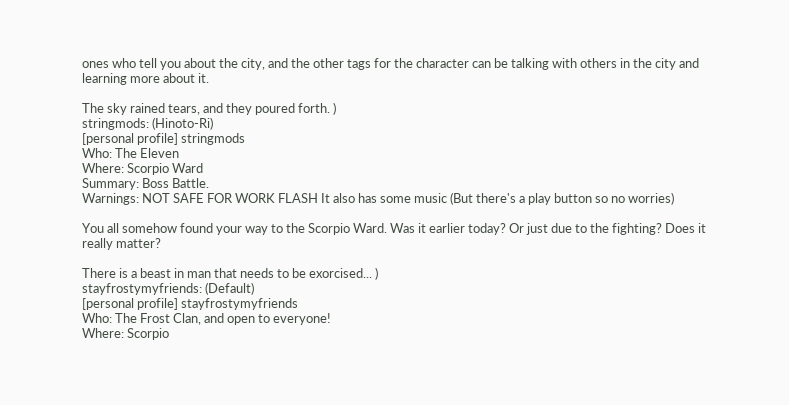ones who tell you about the city, and the other tags for the character can be talking with others in the city and learning more about it.

The sky rained tears, and they poured forth. )
stringmods: (Hinoto-Ri)
[personal profile] stringmods
Who: The Eleven
Where: Scorpio Ward
Summary: Boss Battle.
Warnings: NOT SAFE FOR WORK FLASH It also has some music (But there's a play button so no worries)

You all somehow found your way to the Scorpio Ward. Was it earlier today? Or just due to the fighting? Does it really matter?

There is a beast in man that needs to be exorcised... )
stayfrostymyfriends: (Default)
[personal profile] stayfrostymyfriends
Who: The Frost Clan, and open to everyone!
Where: Scorpio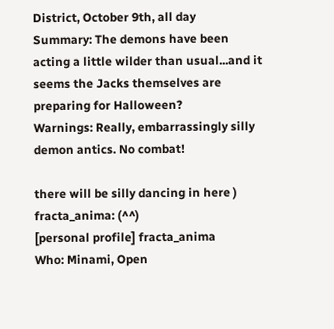District, October 9th, all day
Summary: The demons have been acting a little wilder than usual...and it seems the Jacks themselves are preparing for Halloween?
Warnings: Really, embarrassingly silly demon antics. No combat!

there will be silly dancing in here )
fracta_anima: (^^)
[personal profile] fracta_anima
Who: Minami, Open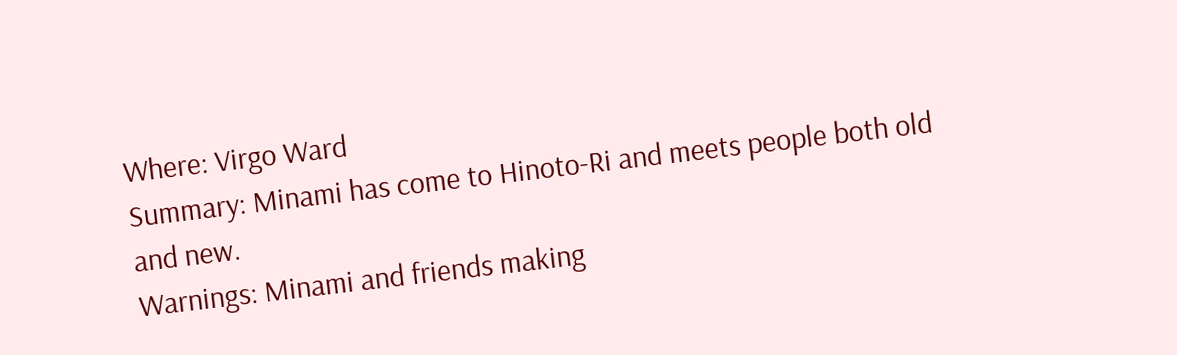Where: Virgo Ward
Summary: Minami has come to Hinoto-Ri and meets people both old and new.
Warnings: Minami and friends making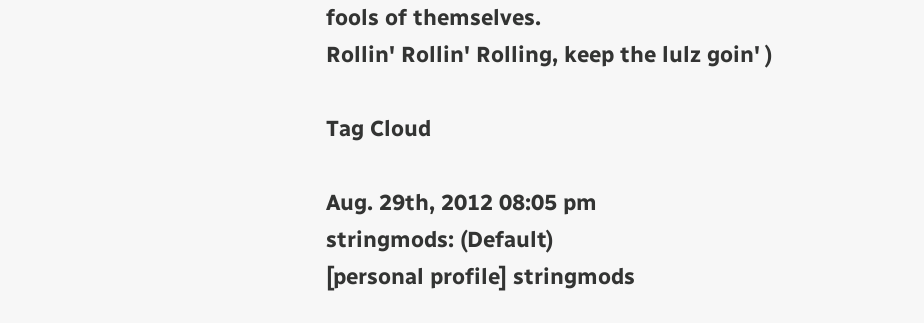fools of themselves.
Rollin' Rollin' Rolling, keep the lulz goin' )

Tag Cloud

Aug. 29th, 2012 08:05 pm
stringmods: (Default)
[personal profile] stringmods